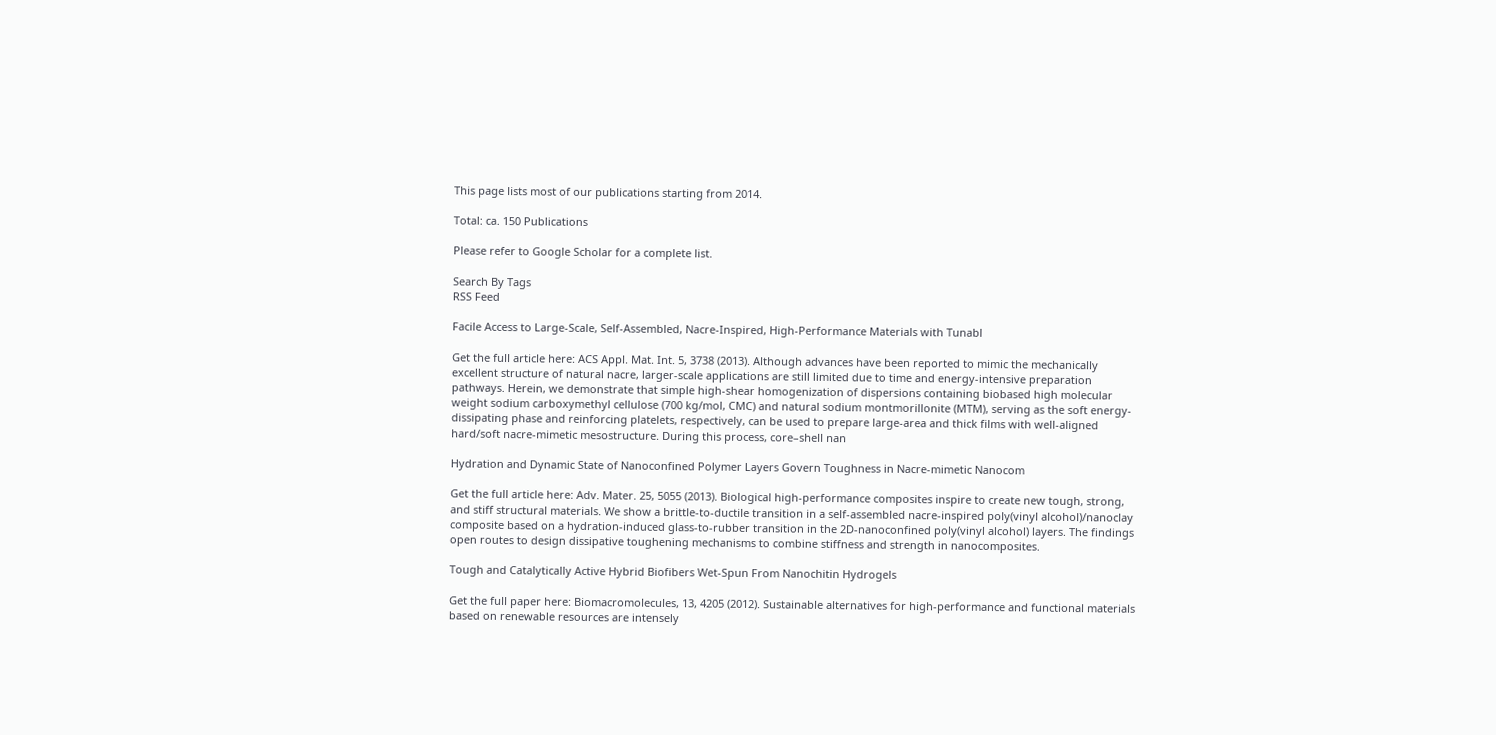This page lists most of our publications starting from 2014.

Total: ca. 150 Publications

Please refer to Google Scholar for a complete list.

Search By Tags
RSS Feed

Facile Access to Large-Scale, Self-Assembled, Nacre-Inspired, High-Performance Materials with Tunabl

Get the full article here: ACS Appl. Mat. Int. 5, 3738 (2013). Although advances have been reported to mimic the mechanically excellent structure of natural nacre, larger-scale applications are still limited due to time and energy-intensive preparation pathways. Herein, we demonstrate that simple high-shear homogenization of dispersions containing biobased high molecular weight sodium carboxymethyl cellulose (700 kg/mol, CMC) and natural sodium montmorillonite (MTM), serving as the soft energy-dissipating phase and reinforcing platelets, respectively, can be used to prepare large-area and thick films with well-aligned hard/soft nacre-mimetic mesostructure. During this process, core–shell nan

Hydration and Dynamic State of Nanoconfined Polymer Layers Govern Toughness in Nacre-mimetic Nanocom

Get the full article here: Adv. Mater. 25, 5055 (2013). Biological high-performance composites inspire to create new tough, strong, and stiff structural materials. We show a brittle-to-ductile transition in a self-assembled nacre-inspired poly(vinyl alcohol)/nanoclay composite based on a hydration-induced glass-to-rubber transition in the 2D-nanoconfined poly(vinyl alcohol) layers. The findings open routes to design dissipative toughening mechanisms to combine stiffness and strength in nanocomposites.

Tough and Catalytically Active Hybrid Biofibers Wet-Spun From Nanochitin Hydrogels

Get the full paper here: Biomacromolecules, 13, 4205 (2012). Sustainable alternatives for high-performance and functional materials based on renewable resources are intensely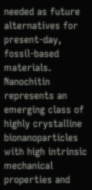needed as future alternatives for present-day, fossil-based materials. Nanochitin represents an emerging class of highly crystalline bionanoparticles with high intrinsic mechanical properties and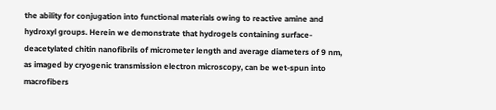the ability for conjugation into functional materials owing to reactive amine and hydroxyl groups. Herein we demonstrate that hydrogels containing surface-deacetylated chitin nanofibrils of micrometer length and average diameters of 9 nm, as imaged by cryogenic transmission electron microscopy, can be wet-spun into macrofibers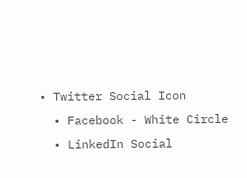• Twitter Social Icon
  • Facebook - White Circle
  • LinkedIn Social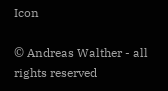Icon

© Andreas Walther - all rights reserved